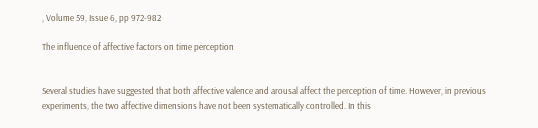, Volume 59, Issue 6, pp 972-982

The influence of affective factors on time perception


Several studies have suggested that both affective valence and arousal affect the perception of time. However, in previous experiments, the two affective dimensions have not been systematically controlled. In this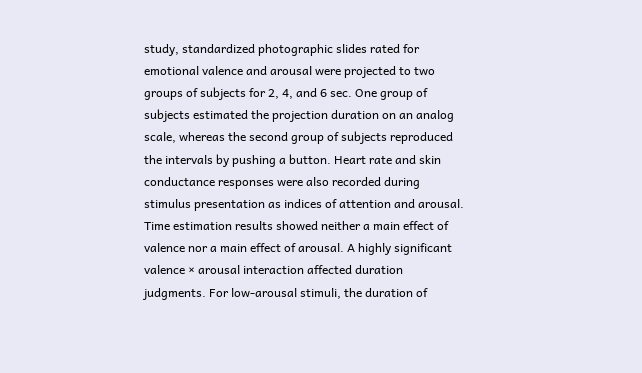study, standardized photographic slides rated for emotional valence and arousal were projected to two groups of subjects for 2, 4, and 6 sec. One group of subjects estimated the projection duration on an analog scale, whereas the second group of subjects reproduced the intervals by pushing a button. Heart rate and skin conductance responses were also recorded during stimulus presentation as indices of attention and arousal. Time estimation results showed neither a main effect of valence nor a main effect of arousal. A highly significant valence × arousal interaction affected duration judgments. For low-arousal stimuli, the duration of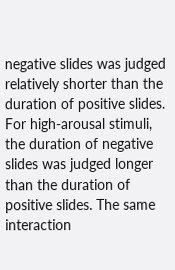negative slides was judged relatively shorter than the duration of positive slides. For high-arousal stimuli, the duration of negative slides was judged longer than the duration of positive slides. The same interaction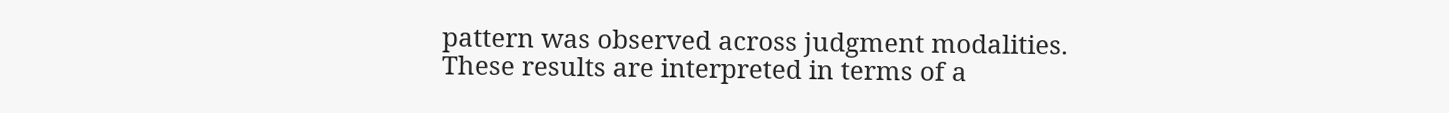pattern was observed across judgment modalities. These results are interpreted in terms of a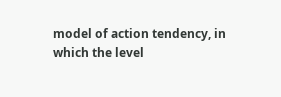model of action tendency, in which the level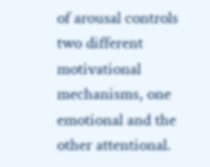of arousal controls two different motivational mechanisms, one emotional and the other attentional.